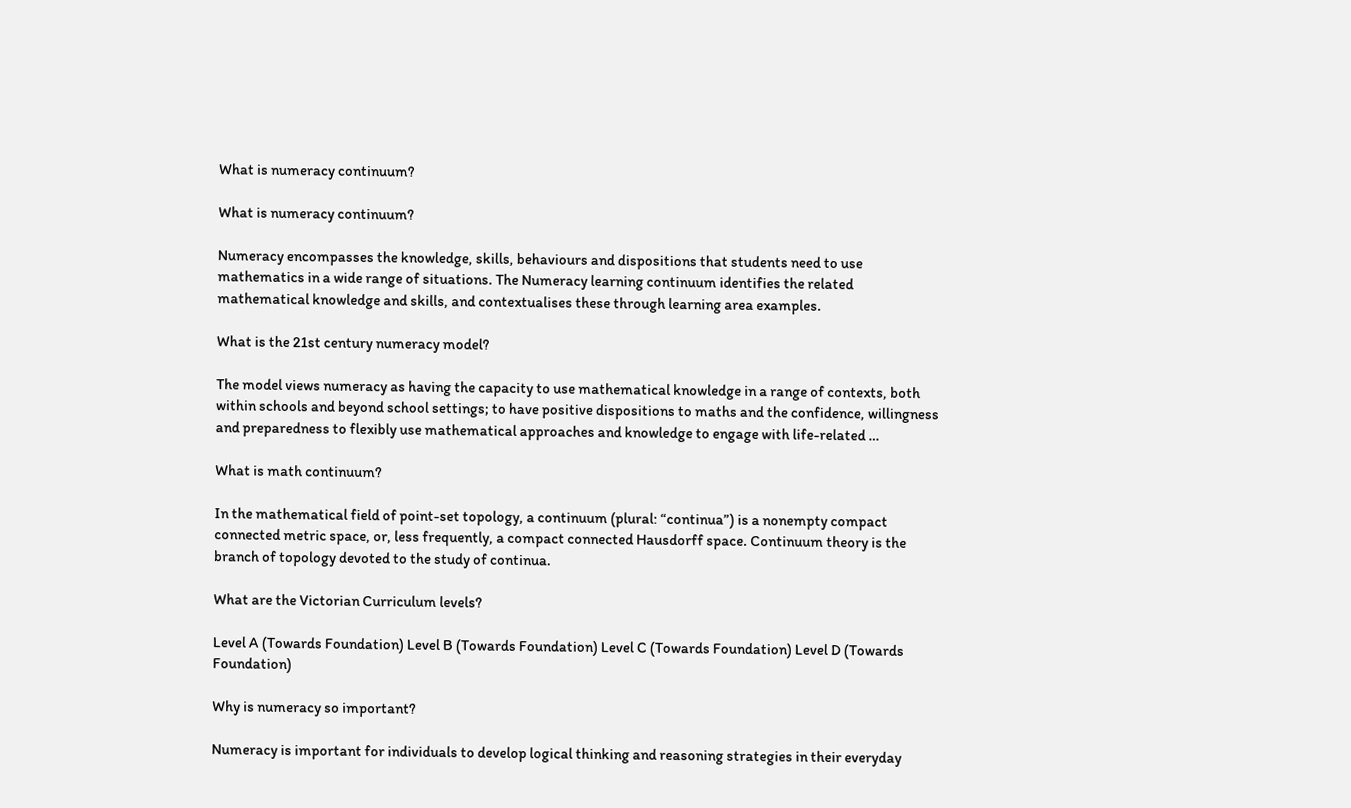What is numeracy continuum?

What is numeracy continuum?

Numeracy encompasses the knowledge, skills, behaviours and dispositions that students need to use mathematics in a wide range of situations. The Numeracy learning continuum identifies the related mathematical knowledge and skills, and contextualises these through learning area examples.

What is the 21st century numeracy model?

The model views numeracy as having the capacity to use mathematical knowledge in a range of contexts, both within schools and beyond school settings; to have positive dispositions to maths and the confidence, willingness and preparedness to flexibly use mathematical approaches and knowledge to engage with life-related …

What is math continuum?

In the mathematical field of point-set topology, a continuum (plural: “continua”) is a nonempty compact connected metric space, or, less frequently, a compact connected Hausdorff space. Continuum theory is the branch of topology devoted to the study of continua.

What are the Victorian Curriculum levels?

Level A (Towards Foundation) Level B (Towards Foundation) Level C (Towards Foundation) Level D (Towards Foundation)

Why is numeracy so important?

Numeracy is important for individuals to develop logical thinking and reasoning strategies in their everyday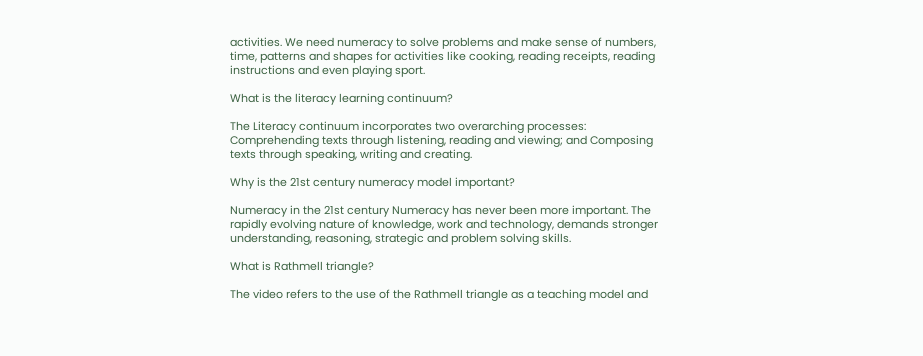activities. We need numeracy to solve problems and make sense of numbers, time, patterns and shapes for activities like cooking, reading receipts, reading instructions and even playing sport.

What is the literacy learning continuum?

The Literacy continuum incorporates two overarching processes: Comprehending texts through listening, reading and viewing; and Composing texts through speaking, writing and creating.

Why is the 21st century numeracy model important?

Numeracy in the 21st century Numeracy has never been more important. The rapidly evolving nature of knowledge, work and technology, demands stronger understanding, reasoning, strategic and problem solving skills.

What is Rathmell triangle?

The video refers to the use of the Rathmell triangle as a teaching model and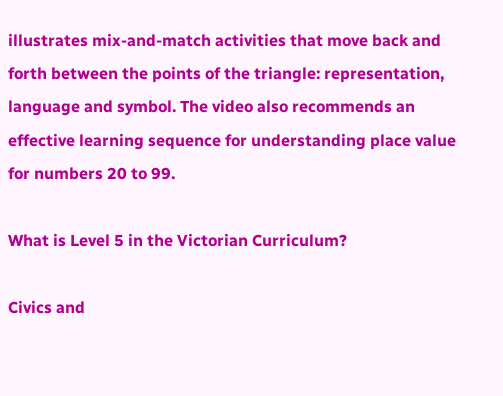illustrates mix-and-match activities that move back and forth between the points of the triangle: representation, language and symbol. The video also recommends an effective learning sequence for understanding place value for numbers 20 to 99.

What is Level 5 in the Victorian Curriculum?

Civics and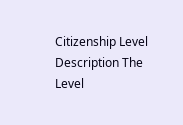Citizenship Level Description The Level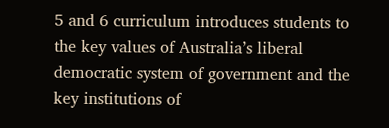5 and 6 curriculum introduces students to the key values of Australia’s liberal democratic system of government and the key institutions of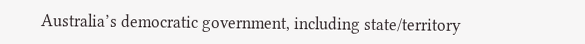Australia’s democratic government, including state/territory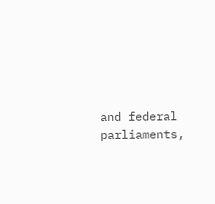and federal parliaments,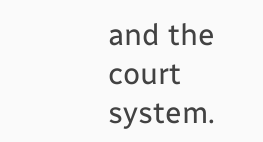and the court system.